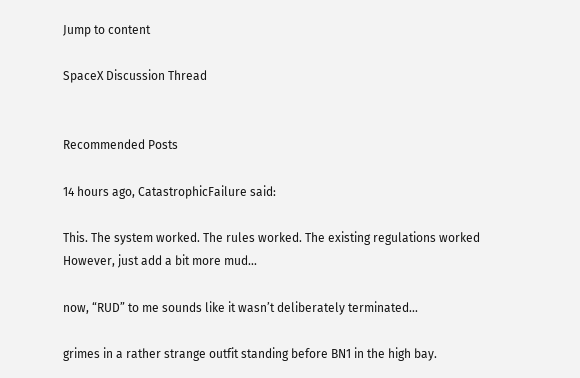Jump to content

SpaceX Discussion Thread


Recommended Posts

14 hours ago, CatastrophicFailure said:

This. The system worked. The rules worked. The existing regulations worked
However, just add a bit more mud...

now, “RUD” to me sounds like it wasn’t deliberately terminated...

grimes in a rather strange outfit standing before BN1 in the high bay.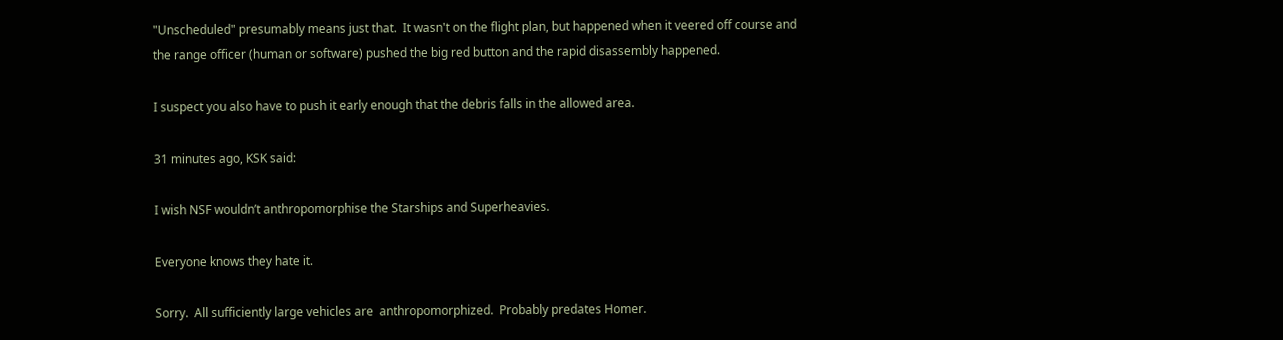"Unscheduled" presumably means just that.  It wasn't on the flight plan, but happened when it veered off course and the range officer (human or software) pushed the big red button and the rapid disassembly happened.

I suspect you also have to push it early enough that the debris falls in the allowed area.

31 minutes ago, KSK said:

I wish NSF wouldn’t anthropomorphise the Starships and Superheavies.

Everyone knows they hate it.

Sorry.  All sufficiently large vehicles are  anthropomorphized.  Probably predates Homer.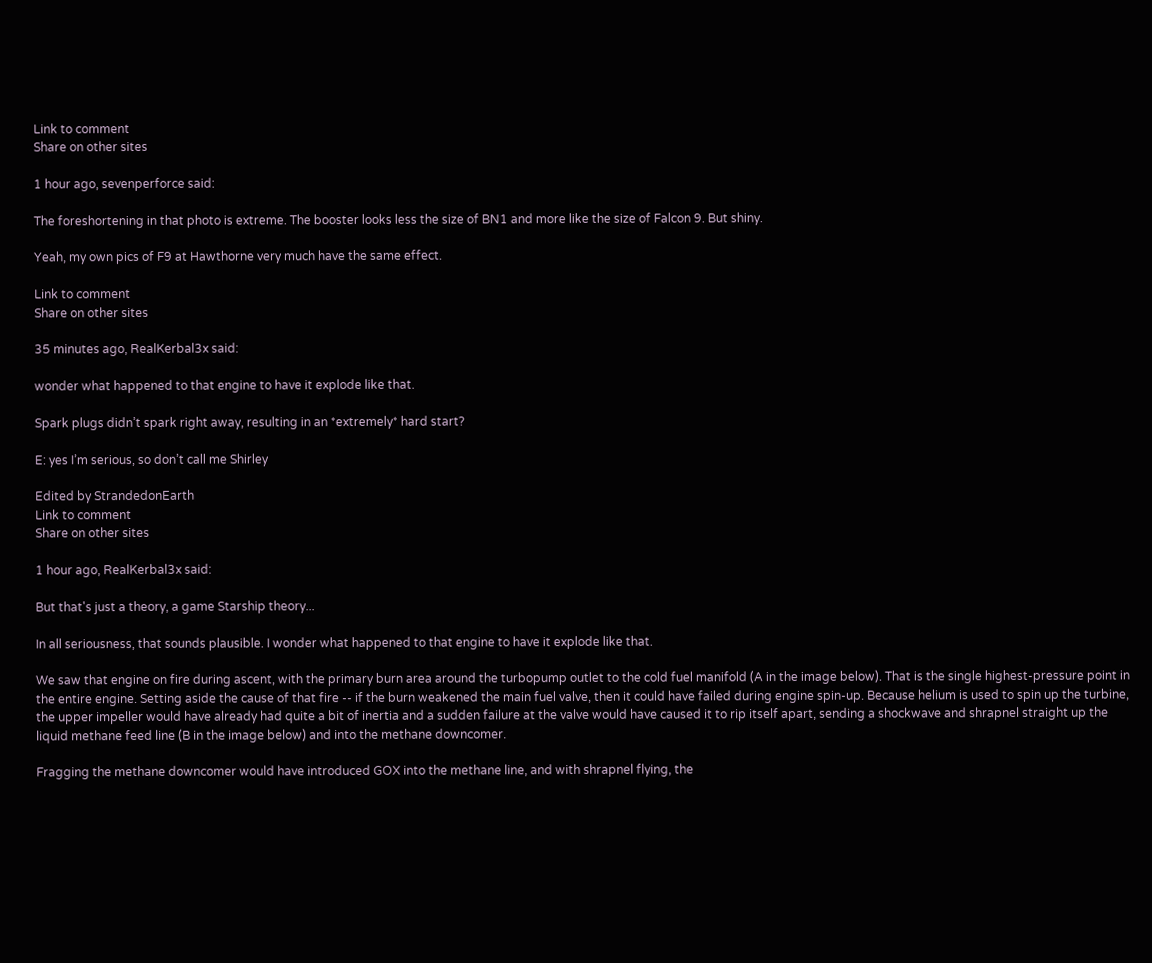Link to comment
Share on other sites

1 hour ago, sevenperforce said:

The foreshortening in that photo is extreme. The booster looks less the size of BN1 and more like the size of Falcon 9. But shiny.

Yeah, my own pics of F9 at Hawthorne very much have the same effect.

Link to comment
Share on other sites

35 minutes ago, RealKerbal3x said:

wonder what happened to that engine to have it explode like that.

Spark plugs didn’t spark right away, resulting in an *extremely* hard start?

E: yes I’m serious, so don’t call me Shirley

Edited by StrandedonEarth
Link to comment
Share on other sites

1 hour ago, RealKerbal3x said:

But that's just a theory, a game Starship theory...

In all seriousness, that sounds plausible. I wonder what happened to that engine to have it explode like that.

We saw that engine on fire during ascent, with the primary burn area around the turbopump outlet to the cold fuel manifold (A in the image below). That is the single highest-pressure point in the entire engine. Setting aside the cause of that fire -- if the burn weakened the main fuel valve, then it could have failed during engine spin-up. Because helium is used to spin up the turbine, the upper impeller would have already had quite a bit of inertia and a sudden failure at the valve would have caused it to rip itself apart, sending a shockwave and shrapnel straight up the liquid methane feed line (B in the image below) and into the methane downcomer.

Fragging the methane downcomer would have introduced GOX into the methane line, and with shrapnel flying, the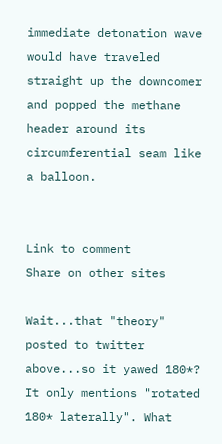immediate detonation wave would have traveled straight up the downcomer and popped the methane header around its circumferential seam like a balloon.


Link to comment
Share on other sites

Wait...that "theory" posted to twitter above...so it yawed 180*? It only mentions "rotated 180* laterally". What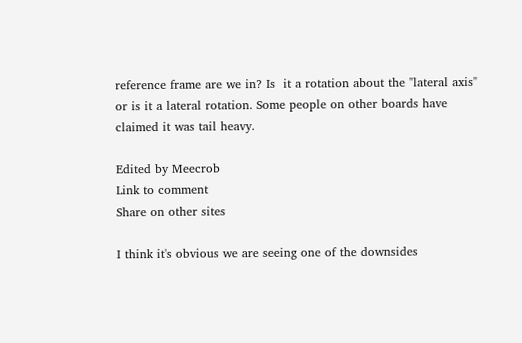reference frame are we in? Is  it a rotation about the "lateral axis" or is it a lateral rotation. Some people on other boards have claimed it was tail heavy.

Edited by Meecrob
Link to comment
Share on other sites

I think it's obvious we are seeing one of the downsides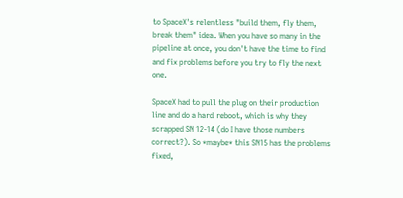to SpaceX's relentless "build them, fly them, break them" idea. When you have so many in the pipeline at once, you don't have the time to find and fix problems before you try to fly the next one.

SpaceX had to pull the plug on their production line and do a hard reboot, which is why they scrapped SN 12-14 (do I have those numbers correct?). So *maybe* this SN15 has the problems fixed,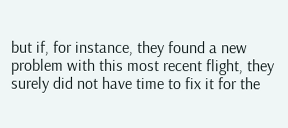but if, for instance, they found a new problem with this most recent flight, they surely did not have time to fix it for the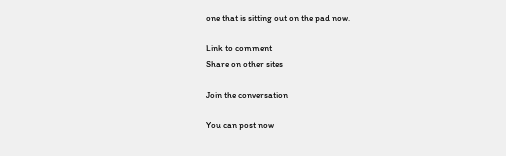one that is sitting out on the pad now.

Link to comment
Share on other sites

Join the conversation

You can post now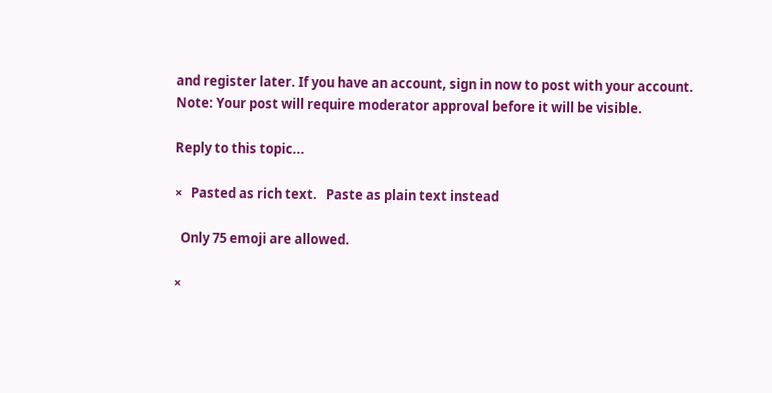and register later. If you have an account, sign in now to post with your account.
Note: Your post will require moderator approval before it will be visible.

Reply to this topic...

×   Pasted as rich text.   Paste as plain text instead

  Only 75 emoji are allowed.

×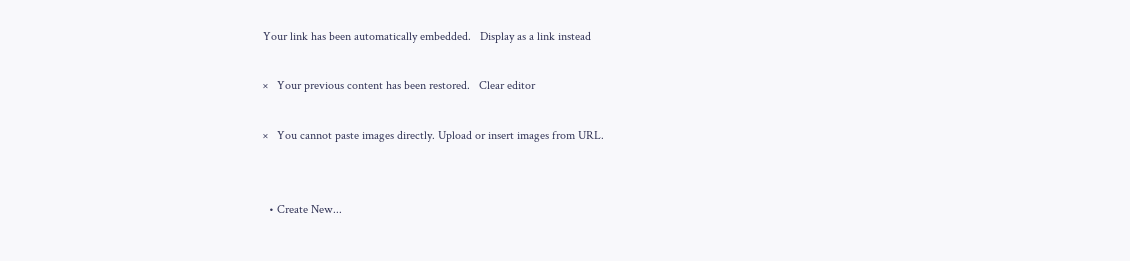Your link has been automatically embedded.   Display as a link instead

×   Your previous content has been restored.   Clear editor

×   You cannot paste images directly. Upload or insert images from URL.


  • Create New...